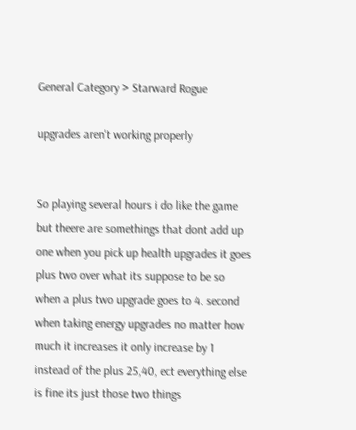General Category > Starward Rogue

upgrades aren't working properly


So playing several hours i do like the game but theere are somethings that dont add up one when you pick up health upgrades it goes plus two over what its suppose to be so when a plus two upgrade goes to 4. second when taking energy upgrades no matter how much it increases it only increase by 1 instead of the plus 25,40, ect everything else is fine its just those two things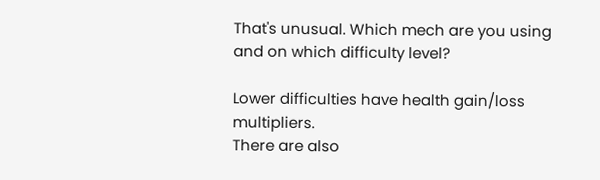That's unusual. Which mech are you using and on which difficulty level?

Lower difficulties have health gain/loss multipliers.
There are also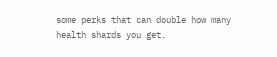some perks that can double how many health shards you get.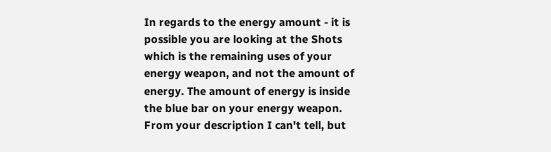In regards to the energy amount - it is possible you are looking at the Shots which is the remaining uses of your energy weapon, and not the amount of energy. The amount of energy is inside the blue bar on your energy weapon. From your description I can't tell, but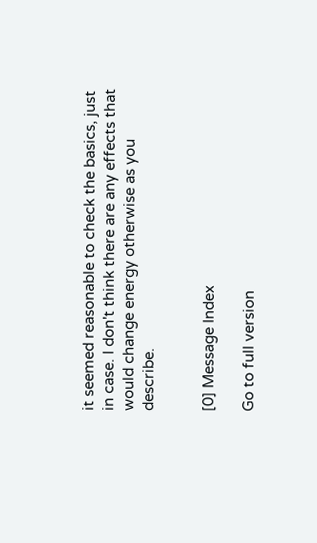it seemed reasonable to check the basics, just in case. I don't think there are any effects that would change energy otherwise as you describe.


[0] Message Index

Go to full version